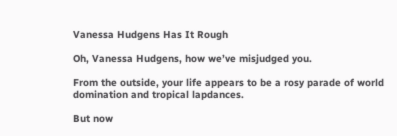Vanessa Hudgens Has It Rough

Oh, Vanessa Hudgens, how we’ve misjudged you.

From the outside, your life appears to be a rosy parade of world domination and tropical lapdances.

But now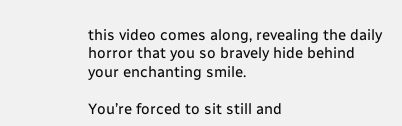this video comes along, revealing the daily horror that you so bravely hide behind your enchanting smile.

You’re forced to sit still and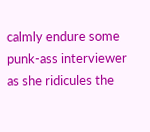calmly endure some punk-ass interviewer as she ridicules the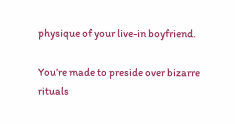physique of your live-in boyfriend.

You’re made to preside over bizarre rituals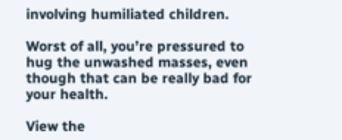involving humiliated children.

Worst of all, you’re pressured to hug the unwashed masses, even though that can be really bad for your health.

View the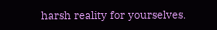harsh reality for yourselves.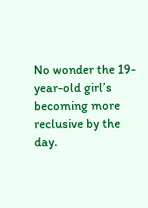No wonder the 19-year-old girl’s becoming more reclusive by the day.